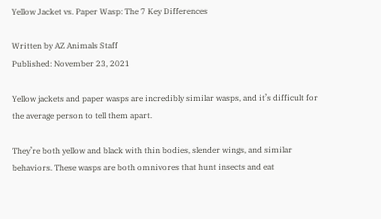Yellow Jacket vs. Paper Wasp: The 7 Key Differences

Written by AZ Animals Staff
Published: November 23, 2021

Yellow jackets and paper wasps are incredibly similar wasps, and it’s difficult for the average person to tell them apart.

They’re both yellow and black with thin bodies, slender wings, and similar behaviors. These wasps are both omnivores that hunt insects and eat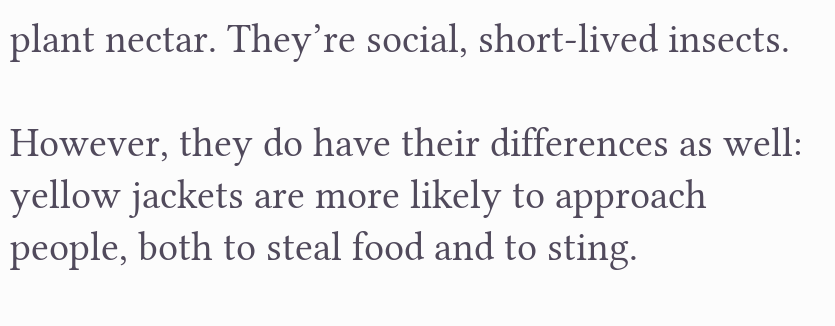plant nectar. They’re social, short-lived insects.

However, they do have their differences as well: yellow jackets are more likely to approach people, both to steal food and to sting.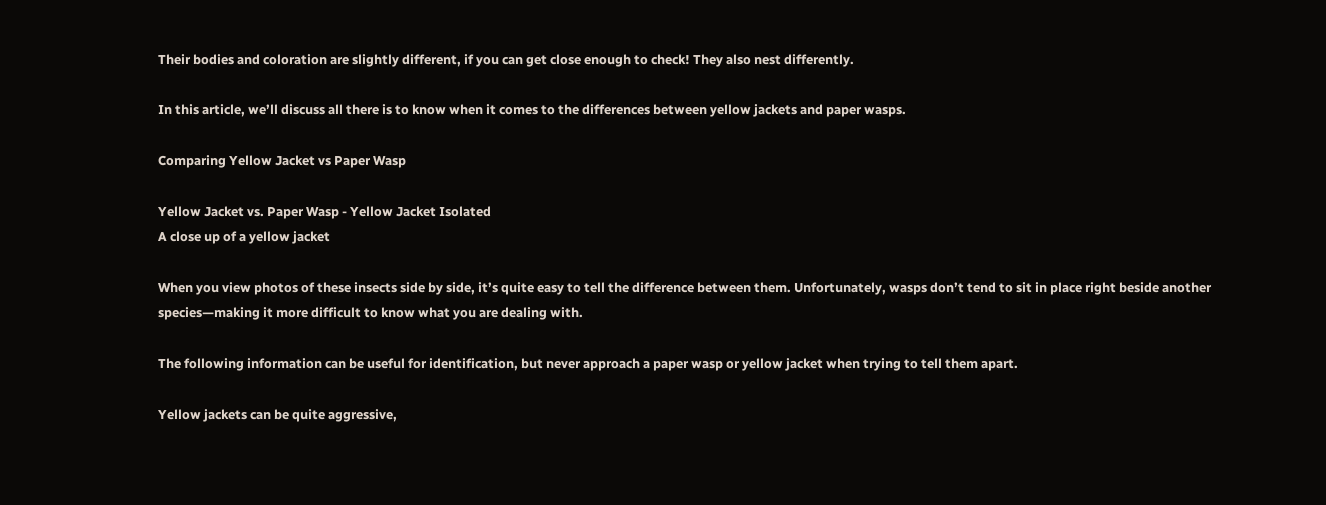Their bodies and coloration are slightly different, if you can get close enough to check! They also nest differently.

In this article, we’ll discuss all there is to know when it comes to the differences between yellow jackets and paper wasps.

Comparing Yellow Jacket vs Paper Wasp

Yellow Jacket vs. Paper Wasp - Yellow Jacket Isolated
A close up of a yellow jacket

When you view photos of these insects side by side, it’s quite easy to tell the difference between them. Unfortunately, wasps don’t tend to sit in place right beside another species—making it more difficult to know what you are dealing with.

The following information can be useful for identification, but never approach a paper wasp or yellow jacket when trying to tell them apart.

Yellow jackets can be quite aggressive,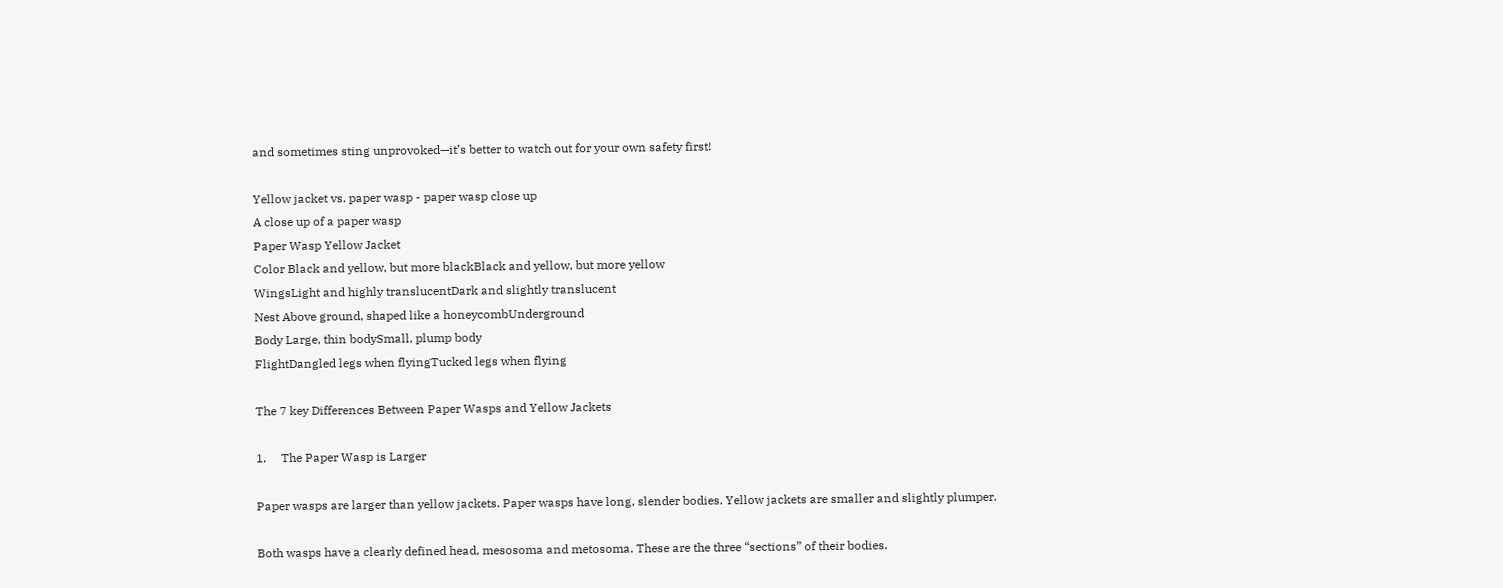and sometimes sting unprovoked—it’s better to watch out for your own safety first!

Yellow jacket vs. paper wasp - paper wasp close up
A close up of a paper wasp
Paper Wasp Yellow Jacket
Color Black and yellow, but more blackBlack and yellow, but more yellow
WingsLight and highly translucentDark and slightly translucent
Nest Above ground, shaped like a honeycombUnderground
Body Large, thin bodySmall, plump body
FlightDangled legs when flyingTucked legs when flying

The 7 key Differences Between Paper Wasps and Yellow Jackets

1.     The Paper Wasp is Larger

Paper wasps are larger than yellow jackets. Paper wasps have long, slender bodies. Yellow jackets are smaller and slightly plumper.

Both wasps have a clearly defined head, mesosoma and metosoma. These are the three “sections” of their bodies.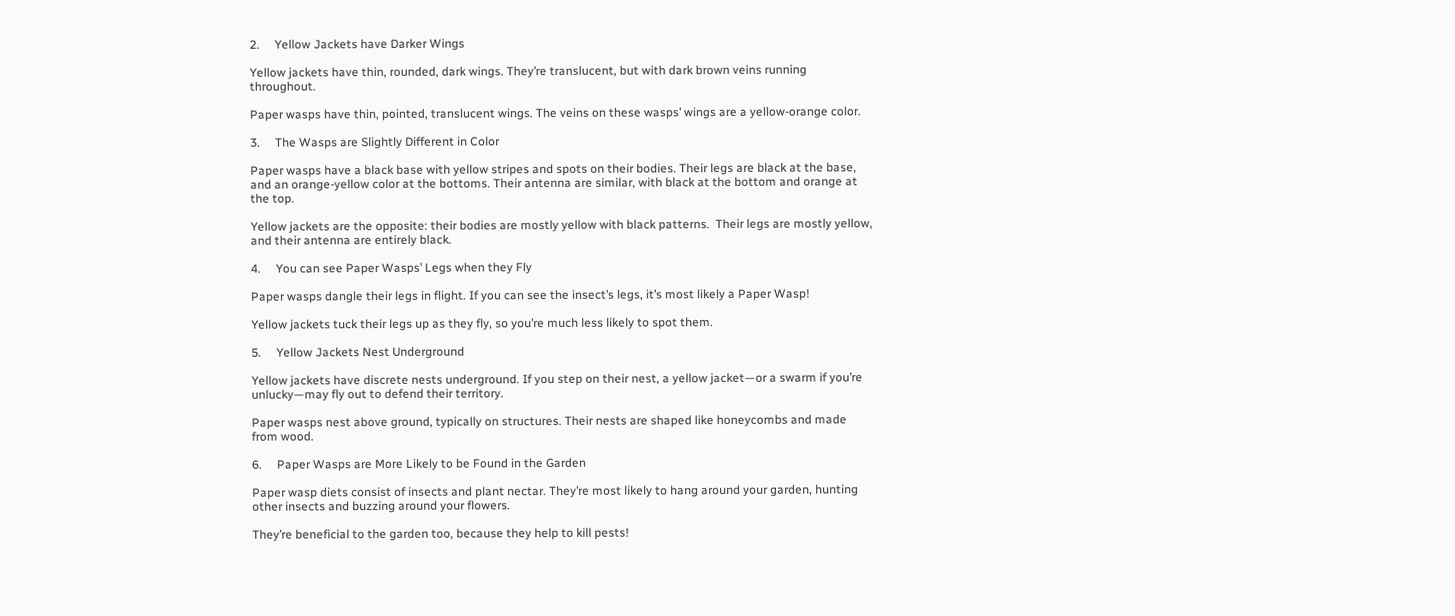2.     Yellow Jackets have Darker Wings

Yellow jackets have thin, rounded, dark wings. They’re translucent, but with dark brown veins running throughout.

Paper wasps have thin, pointed, translucent wings. The veins on these wasps’ wings are a yellow-orange color.

3.     The Wasps are Slightly Different in Color

Paper wasps have a black base with yellow stripes and spots on their bodies. Their legs are black at the base, and an orange-yellow color at the bottoms. Their antenna are similar, with black at the bottom and orange at the top.

Yellow jackets are the opposite: their bodies are mostly yellow with black patterns.  Their legs are mostly yellow, and their antenna are entirely black.

4.     You can see Paper Wasps’ Legs when they Fly

Paper wasps dangle their legs in flight. If you can see the insect’s legs, it’s most likely a Paper Wasp!

Yellow jackets tuck their legs up as they fly, so you’re much less likely to spot them.

5.     Yellow Jackets Nest Underground

Yellow jackets have discrete nests underground. If you step on their nest, a yellow jacket—or a swarm if you’re unlucky—may fly out to defend their territory.

Paper wasps nest above ground, typically on structures. Their nests are shaped like honeycombs and made from wood.

6.     Paper Wasps are More Likely to be Found in the Garden

Paper wasp diets consist of insects and plant nectar. They’re most likely to hang around your garden, hunting other insects and buzzing around your flowers.

They’re beneficial to the garden too, because they help to kill pests!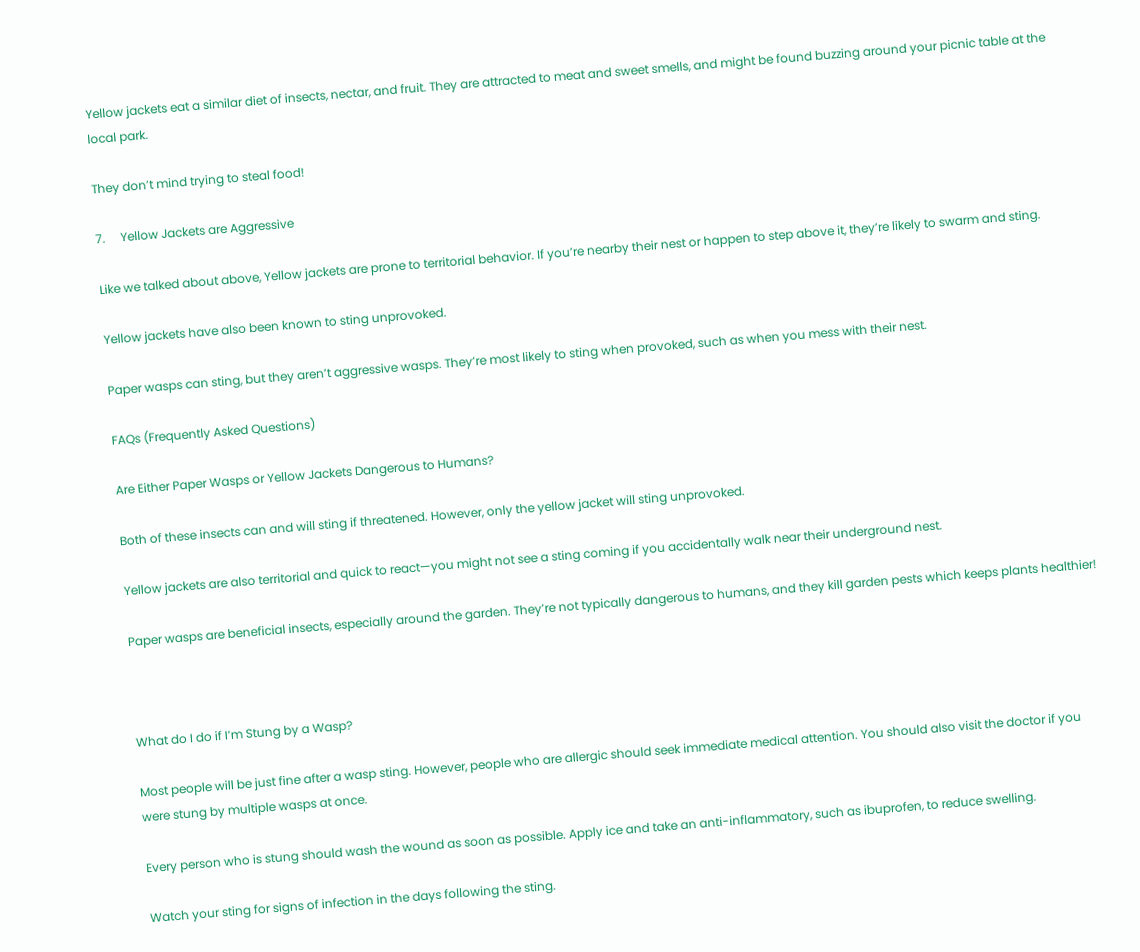Yellow jackets eat a similar diet of insects, nectar, and fruit. They are attracted to meat and sweet smells, and might be found buzzing around your picnic table at the local park.

They don’t mind trying to steal food!

7.     Yellow Jackets are Aggressive

Like we talked about above, Yellow jackets are prone to territorial behavior. If you’re nearby their nest or happen to step above it, they’re likely to swarm and sting.

Yellow jackets have also been known to sting unprovoked.

Paper wasps can sting, but they aren’t aggressive wasps. They’re most likely to sting when provoked, such as when you mess with their nest.

FAQs (Frequently Asked Questions)

Are Either Paper Wasps or Yellow Jackets Dangerous to Humans?

Both of these insects can and will sting if threatened. However, only the yellow jacket will sting unprovoked.

Yellow jackets are also territorial and quick to react—you might not see a sting coming if you accidentally walk near their underground nest.

Paper wasps are beneficial insects, especially around the garden. They’re not typically dangerous to humans, and they kill garden pests which keeps plants healthier!



What do I do if I’m Stung by a Wasp?

Most people will be just fine after a wasp sting. However, people who are allergic should seek immediate medical attention. You should also visit the doctor if you were stung by multiple wasps at once.

Every person who is stung should wash the wound as soon as possible. Apply ice and take an anti-inflammatory, such as ibuprofen, to reduce swelling.

Watch your sting for signs of infection in the days following the sting.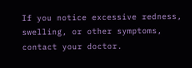If you notice excessive redness, swelling, or other symptoms, contact your doctor.